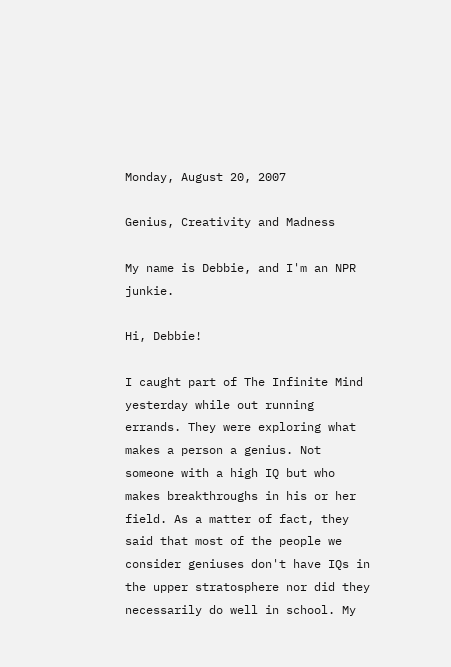Monday, August 20, 2007

Genius, Creativity and Madness

My name is Debbie, and I'm an NPR junkie.

Hi, Debbie!

I caught part of The Infinite Mind yesterday while out running errands. They were exploring what makes a person a genius. Not someone with a high IQ but who makes breakthroughs in his or her field. As a matter of fact, they said that most of the people we consider geniuses don't have IQs in the upper stratosphere nor did they necessarily do well in school. My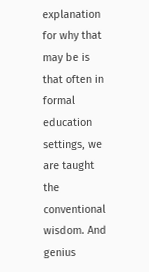explanation for why that may be is that often in formal education settings, we are taught the conventional wisdom. And genius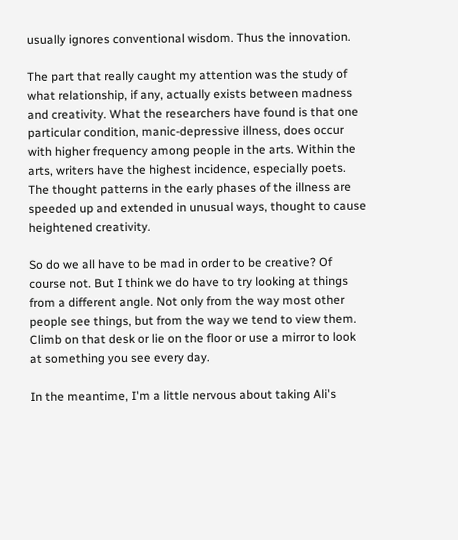usually ignores conventional wisdom. Thus the innovation.

The part that really caught my attention was the study of what relationship, if any, actually exists between madness and creativity. What the researchers have found is that one particular condition, manic-depressive illness, does occur with higher frequency among people in the arts. Within the arts, writers have the highest incidence, especially poets. The thought patterns in the early phases of the illness are speeded up and extended in unusual ways, thought to cause heightened creativity.

So do we all have to be mad in order to be creative? Of course not. But I think we do have to try looking at things from a different angle. Not only from the way most other people see things, but from the way we tend to view them. Climb on that desk or lie on the floor or use a mirror to look at something you see every day.

In the meantime, I'm a little nervous about taking Ali's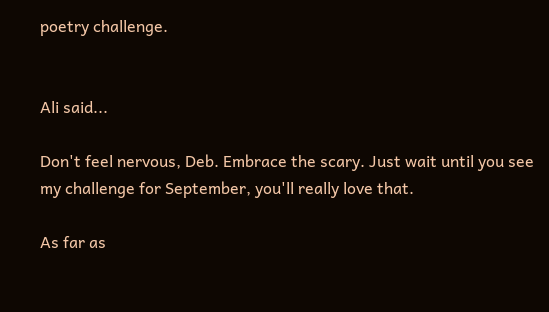poetry challenge.


Ali said...

Don't feel nervous, Deb. Embrace the scary. Just wait until you see my challenge for September, you'll really love that.

As far as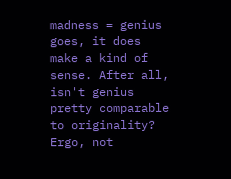madness = genius goes, it does make a kind of sense. After all, isn't genius pretty comparable to originality? Ergo, not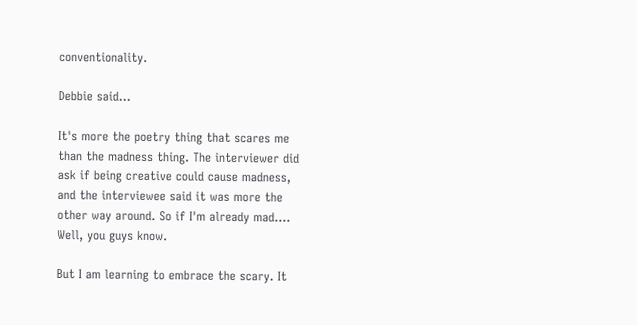conventionality.

Debbie said...

It's more the poetry thing that scares me than the madness thing. The interviewer did ask if being creative could cause madness, and the interviewee said it was more the other way around. So if I'm already mad.... Well, you guys know.

But I am learning to embrace the scary. It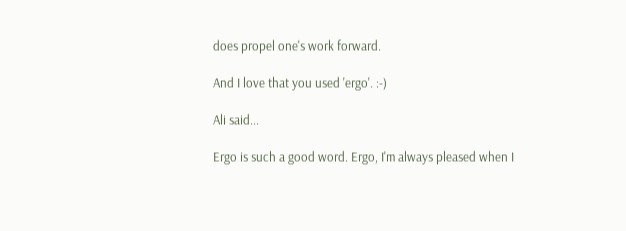does propel one's work forward.

And I love that you used 'ergo'. :-)

Ali said...

Ergo is such a good word. Ergo, I'm always pleased when I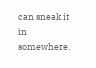can sneak it in somewhere.